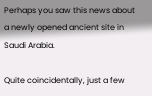Perhaps you saw this news about a newly opened ancient site in Saudi Arabia.

Quite coincidentally, just a few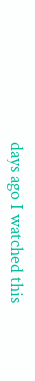days ago I watched this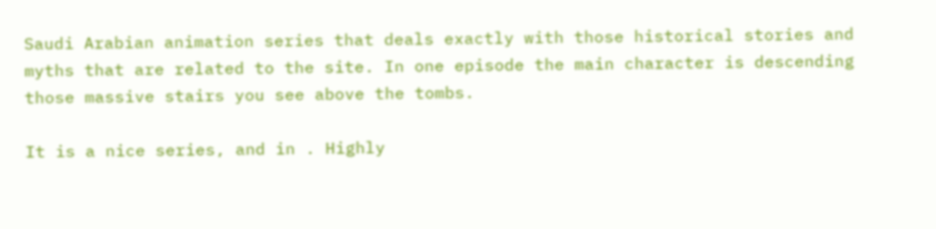Saudi Arabian animation series that deals exactly with those historical stories and myths that are related to the site. In one episode the main character is descending those massive stairs you see above the tombs.

It is a nice series, and in . Highly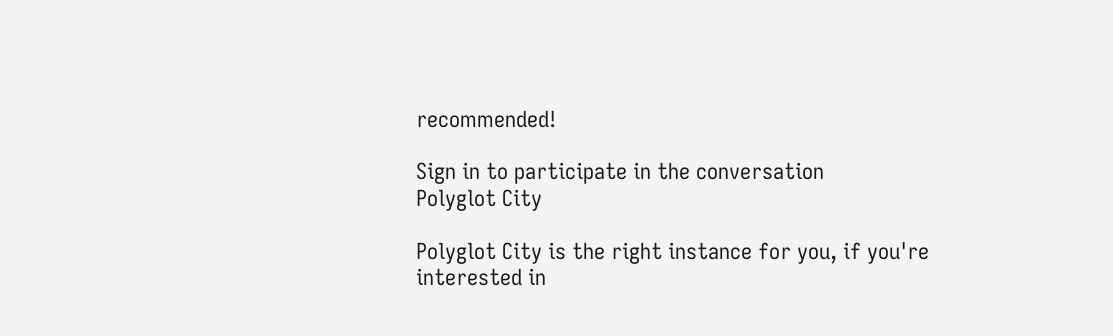recommended!

Sign in to participate in the conversation
Polyglot City

Polyglot City is the right instance for you, if you're interested in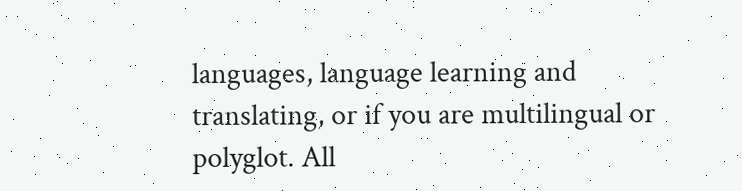languages, language learning and translating, or if you are multilingual or polyglot. All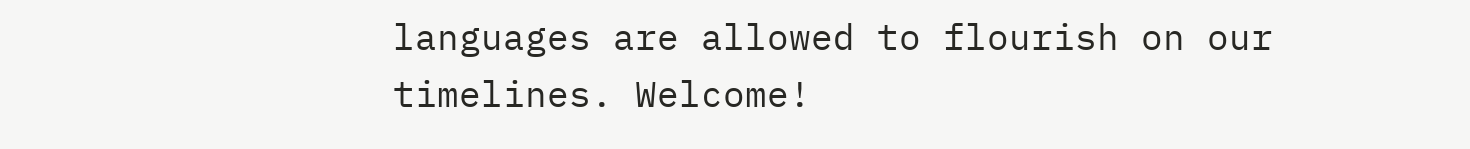languages are allowed to flourish on our timelines. Welcome!